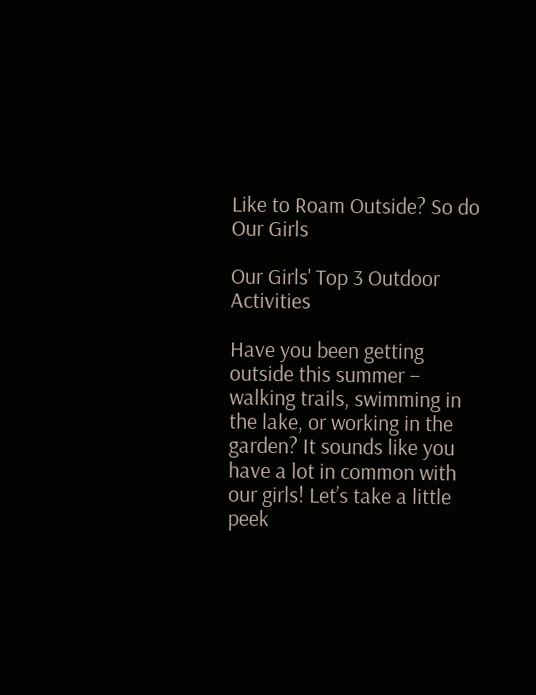Like to Roam Outside? So do Our Girls

Our Girls' Top 3 Outdoor Activities

Have you been getting outside this summer – walking trails, swimming in the lake, or working in the garden? It sounds like you have a lot in common with our girls! Let’s take a little peek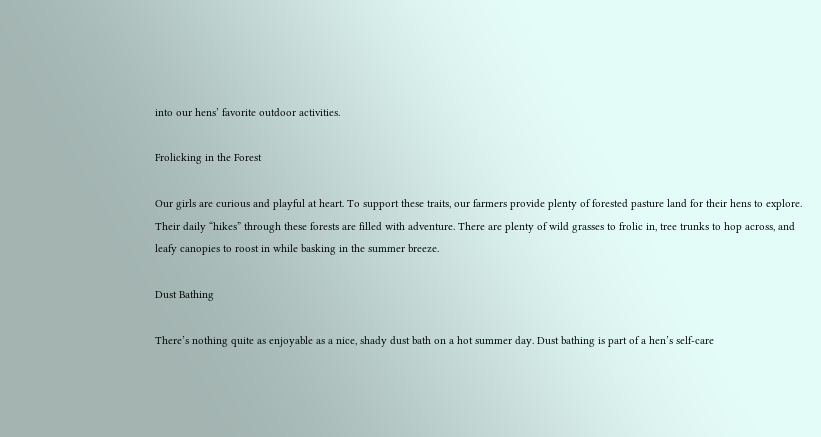into our hens’ favorite outdoor activities.

Frolicking in the Forest

Our girls are curious and playful at heart. To support these traits, our farmers provide plenty of forested pasture land for their hens to explore. Their daily “hikes” through these forests are filled with adventure. There are plenty of wild grasses to frolic in, tree trunks to hop across, and leafy canopies to roost in while basking in the summer breeze.

Dust Bathing

There’s nothing quite as enjoyable as a nice, shady dust bath on a hot summer day. Dust bathing is part of a hen’s self-care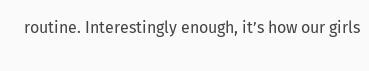routine. Interestingly enough, it’s how our girls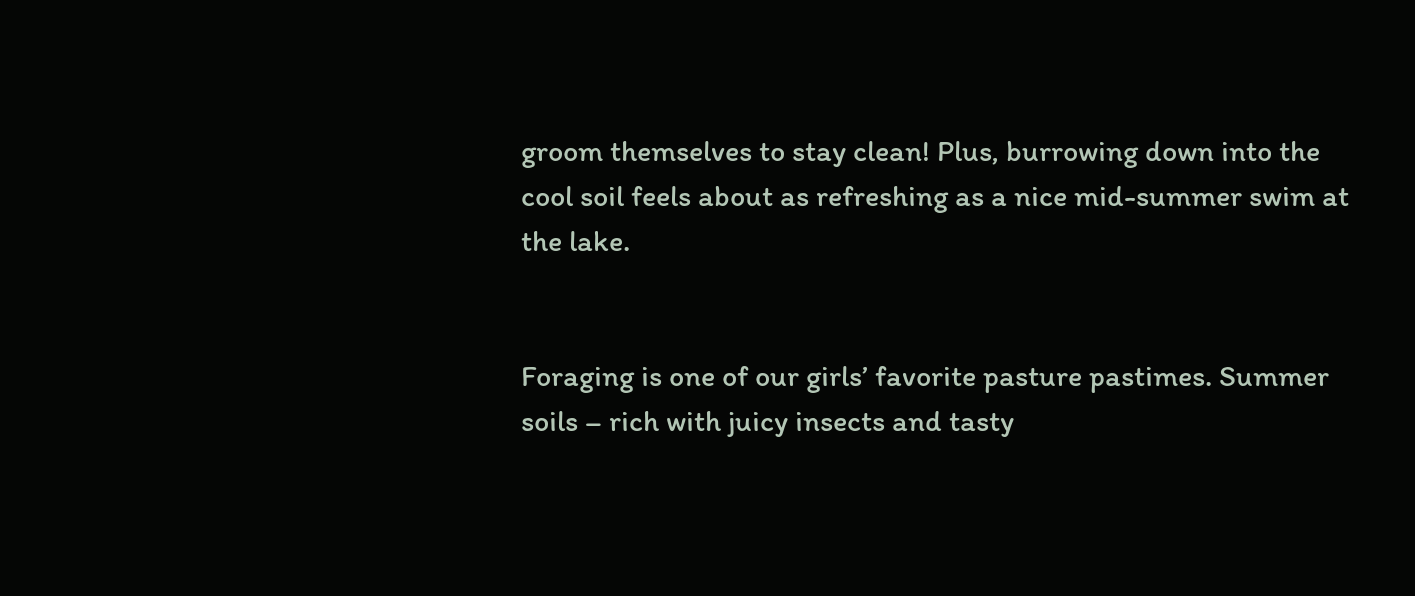groom themselves to stay clean! Plus, burrowing down into the cool soil feels about as refreshing as a nice mid-summer swim at the lake.


Foraging is one of our girls’ favorite pasture pastimes. Summer soils – rich with juicy insects and tasty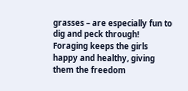grasses – are especially fun to dig and peck through! Foraging keeps the girls happy and healthy, giving them the freedom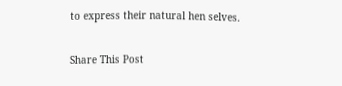to express their natural hen selves.

Share This Post